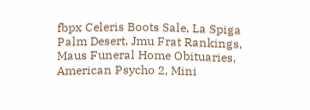fbpx Celeris Boots Sale, La Spiga Palm Desert, Jmu Frat Rankings, Maus Funeral Home Obituaries, American Psycho 2, Mini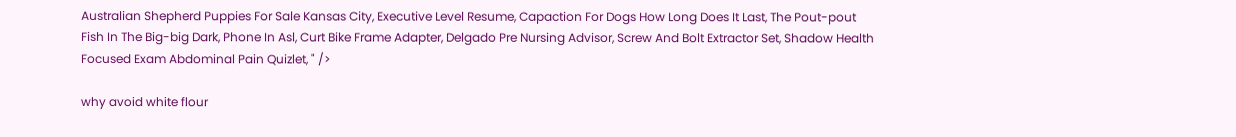Australian Shepherd Puppies For Sale Kansas City, Executive Level Resume, Capaction For Dogs How Long Does It Last, The Pout-pout Fish In The Big-big Dark, Phone In Asl, Curt Bike Frame Adapter, Delgado Pre Nursing Advisor, Screw And Bolt Extractor Set, Shadow Health Focused Exam Abdominal Pain Quizlet, " />

why avoid white flour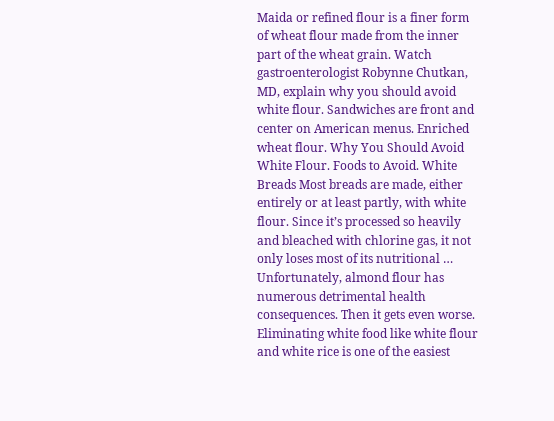Maida or refined flour is a finer form of wheat flour made from the inner part of the wheat grain. Watch gastroenterologist Robynne Chutkan, MD, explain why you should avoid white flour. Sandwiches are front and center on American menus. Enriched wheat flour. Why You Should Avoid White Flour. Foods to Avoid. White Breads Most breads are made, either entirely or at least partly, with white flour. Since it’s processed so heavily and bleached with chlorine gas, it not only loses most of its nutritional … Unfortunately, almond flour has numerous detrimental health consequences. Then it gets even worse. Eliminating white food like white flour and white rice is one of the easiest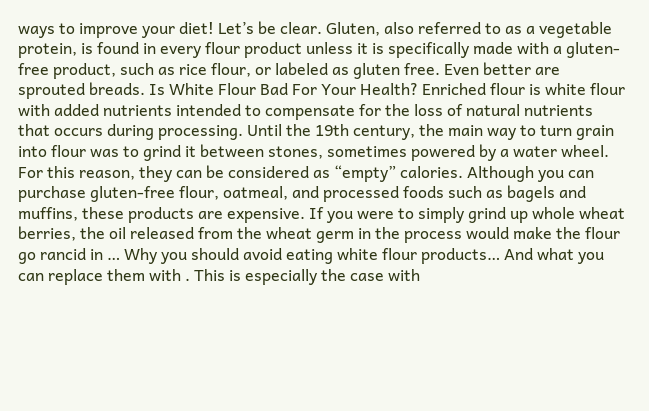ways to improve your diet! Let’s be clear. Gluten, also referred to as a vegetable protein, is found in every flour product unless it is specifically made with a gluten-free product, such as rice flour, or labeled as gluten free. Even better are sprouted breads. Is White Flour Bad For Your Health? Enriched flour is white flour with added nutrients intended to compensate for the loss of natural nutrients that occurs during processing. Until the 19th century, the main way to turn grain into flour was to grind it between stones, sometimes powered by a water wheel. For this reason, they can be considered as “empty” calories. Although you can purchase gluten-free flour, oatmeal, and processed foods such as bagels and muffins, these products are expensive. If you were to simply grind up whole wheat berries, the oil released from the wheat germ in the process would make the flour go rancid in … Why you should avoid eating white flour products… And what you can replace them with . This is especially the case with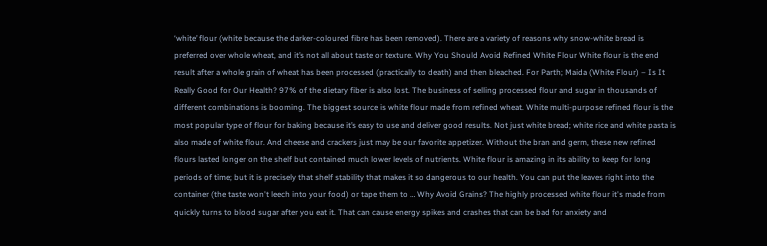‘white’ flour (white because the darker-coloured fibre has been removed). There are a variety of reasons why snow-white bread is preferred over whole wheat, and it’s not all about taste or texture. Why You Should Avoid Refined White Flour White flour is the end result after a whole grain of wheat has been processed (practically to death) and then bleached. For Parth; Maida (White Flour) – Is It Really Good for Our Health? 97% of the dietary fiber is also lost. The business of selling processed flour and sugar in thousands of different combinations is booming. The biggest source is white flour made from refined wheat. White multi-purpose refined flour is the most popular type of flour for baking because it’s easy to use and deliver good results. Not just white bread; white rice and white pasta is also made of white flour. And cheese and crackers just may be our favorite appetizer. Without the bran and germ, these new refined flours lasted longer on the shelf but contained much lower levels of nutrients. White flour is amazing in its ability to keep for long periods of time; but it is precisely that shelf stability that makes it so dangerous to our health. You can put the leaves right into the container (the taste won't leech into your food) or tape them to … Why Avoid Grains? The highly processed white flour it's made from quickly turns to blood sugar after you eat it. That can cause energy spikes and crashes that can be bad for anxiety and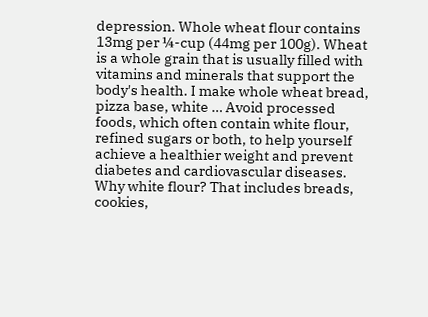depression. Whole wheat flour contains 13mg per ¼-cup (44mg per 100g). Wheat is a whole grain that is usually filled with vitamins and minerals that support the body's health. I make whole wheat bread, pizza base, white … Avoid processed foods, which often contain white flour, refined sugars or both, to help yourself achieve a healthier weight and prevent diabetes and cardiovascular diseases. Why white flour? That includes breads, cookies,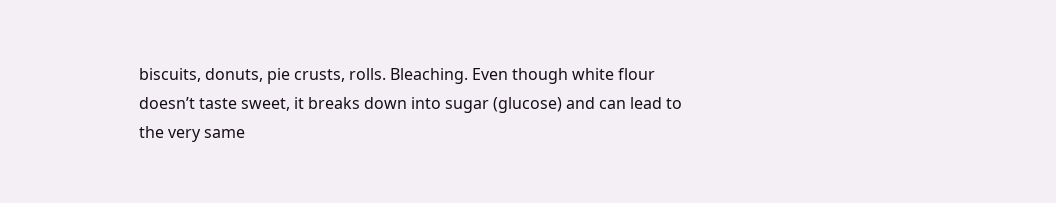biscuits, donuts, pie crusts, rolls. Bleaching. Even though white flour doesn’t taste sweet, it breaks down into sugar (glucose) and can lead to the very same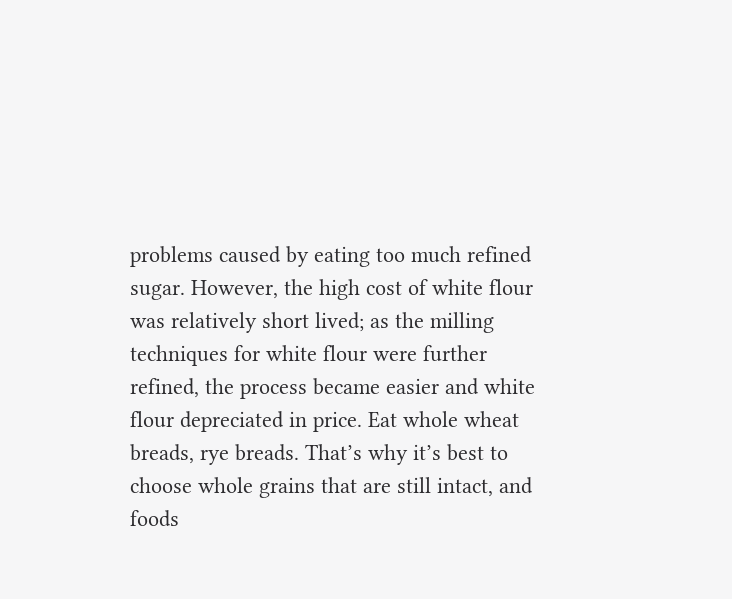problems caused by eating too much refined sugar. However, the high cost of white flour was relatively short lived; as the milling techniques for white flour were further refined, the process became easier and white flour depreciated in price. Eat whole wheat breads, rye breads. That’s why it’s best to choose whole grains that are still intact, and foods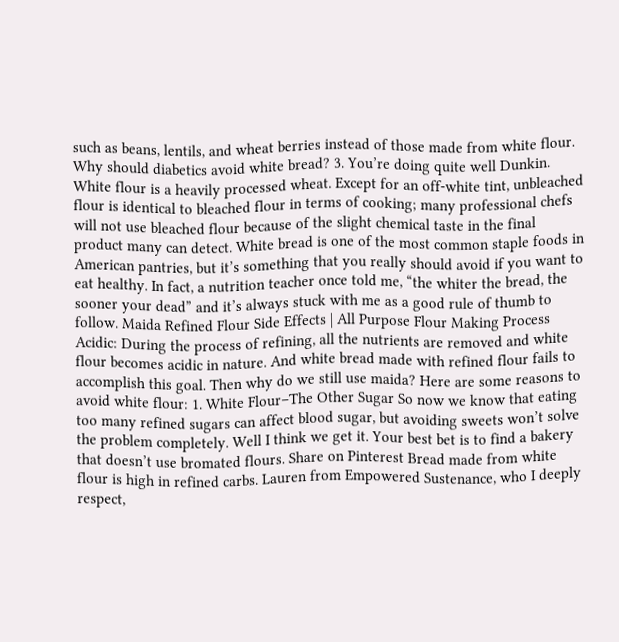such as beans, lentils, and wheat berries instead of those made from white flour. Why should diabetics avoid white bread? 3. You’re doing quite well Dunkin. White flour is a heavily processed wheat. Except for an off-white tint, unbleached flour is identical to bleached flour in terms of cooking; many professional chefs will not use bleached flour because of the slight chemical taste in the final product many can detect. White bread is one of the most common staple foods in American pantries, but it’s something that you really should avoid if you want to eat healthy. In fact, a nutrition teacher once told me, “the whiter the bread, the sooner your dead” and it’s always stuck with me as a good rule of thumb to follow. Maida Refined Flour Side Effects | All Purpose Flour Making Process Acidic: During the process of refining, all the nutrients are removed and white flour becomes acidic in nature. And white bread made with refined flour fails to accomplish this goal. Then why do we still use maida? Here are some reasons to avoid white flour: 1. White Flour–The Other Sugar So now we know that eating too many refined sugars can affect blood sugar, but avoiding sweets won’t solve the problem completely. Well I think we get it. Your best bet is to find a bakery that doesn’t use bromated flours. Share on Pinterest Bread made from white flour is high in refined carbs. Lauren from Empowered Sustenance, who I deeply respect,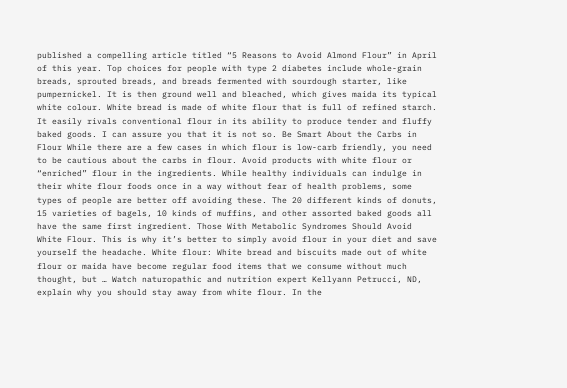published a compelling article titled “5 Reasons to Avoid Almond Flour” in April of this year. Top choices for people with type 2 diabetes include whole-grain breads, sprouted breads, and breads fermented with sourdough starter, like pumpernickel. It is then ground well and bleached, which gives maida its typical white colour. White bread is made of white flour that is full of refined starch. It easily rivals conventional flour in its ability to produce tender and fluffy baked goods. I can assure you that it is not so. Be Smart About the Carbs in Flour While there are a few cases in which flour is low-carb friendly, you need to be cautious about the carbs in flour. Avoid products with white flour or “enriched” flour in the ingredients. While healthy individuals can indulge in their white flour foods once in a way without fear of health problems, some types of people are better off avoiding these. The 20 different kinds of donuts, 15 varieties of bagels, 10 kinds of muffins, and other assorted baked goods all have the same first ingredient. Those With Metabolic Syndromes Should Avoid White Flour. This is why it’s better to simply avoid flour in your diet and save yourself the headache. White flour: White bread and biscuits made out of white flour or maida have become regular food items that we consume without much thought, but … Watch naturopathic and nutrition expert Kellyann Petrucci, ND, explain why you should stay away from white flour. In the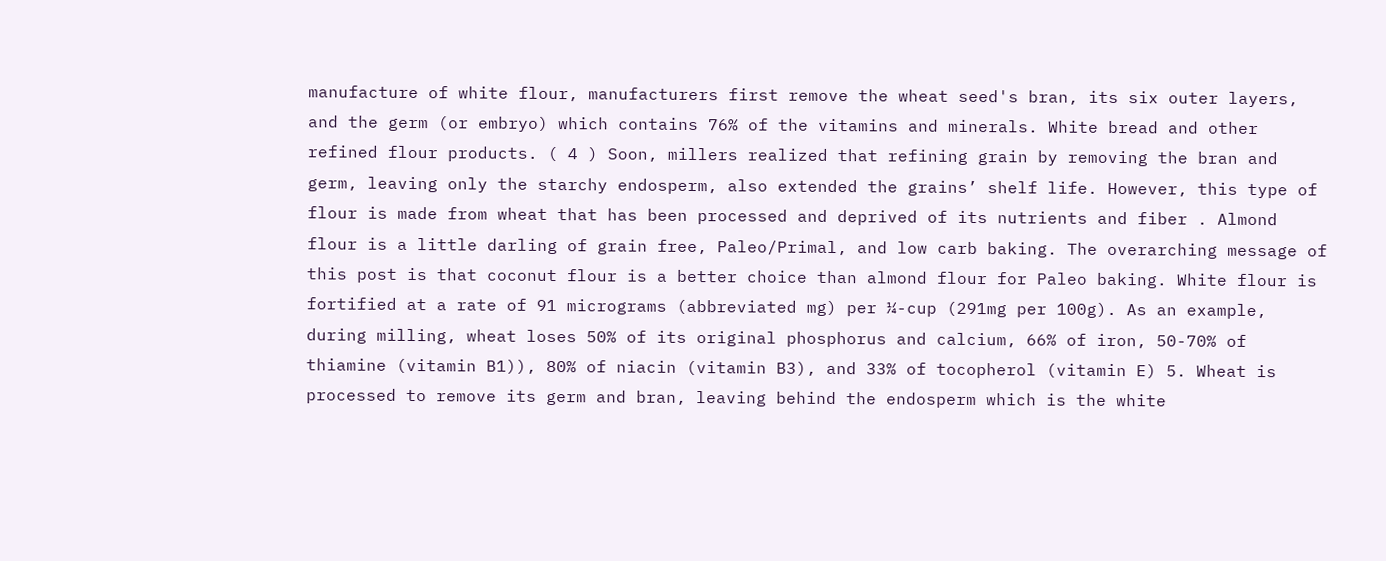manufacture of white flour, manufacturers first remove the wheat seed's bran, its six outer layers, and the germ (or embryo) which contains 76% of the vitamins and minerals. White bread and other refined flour products. ( 4 ) Soon, millers realized that refining grain by removing the bran and germ, leaving only the starchy endosperm, also extended the grains’ shelf life. However, this type of flour is made from wheat that has been processed and deprived of its nutrients and fiber . Almond flour is a little darling of grain free, Paleo/Primal, and low carb baking. The overarching message of this post is that coconut flour is a better choice than almond flour for Paleo baking. White flour is fortified at a rate of 91 micrograms (abbreviated mg) per ¼-cup (291mg per 100g). As an example, during milling, wheat loses 50% of its original phosphorus and calcium, 66% of iron, 50-70% of thiamine (vitamin B1)), 80% of niacin (vitamin B3), and 33% of tocopherol (vitamin E) 5. Wheat is processed to remove its germ and bran, leaving behind the endosperm which is the white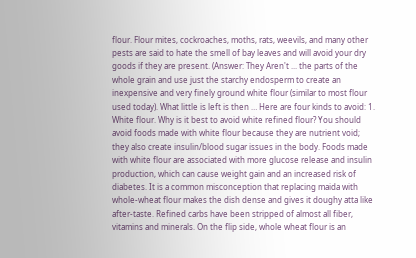flour. Flour mites, cockroaches, moths, rats, weevils, and many other pests are said to hate the smell of bay leaves and will avoid your dry goods if they are present. (Answer: They Aren't ... the parts of the whole grain and use just the starchy endosperm to create an inexpensive and very finely ground white flour (similar to most flour used today). What little is left is then … Here are four kinds to avoid: 1. White flour. Why is it best to avoid white refined flour? You should avoid foods made with white flour because they are nutrient void; they also create insulin/blood sugar issues in the body. Foods made with white flour are associated with more glucose release and insulin production, which can cause weight gain and an increased risk of diabetes. It is a common misconception that replacing maida with whole-wheat flour makes the dish dense and gives it doughy atta like after-taste. Refined carbs have been stripped of almost all fiber, vitamins and minerals. On the flip side, whole wheat flour is an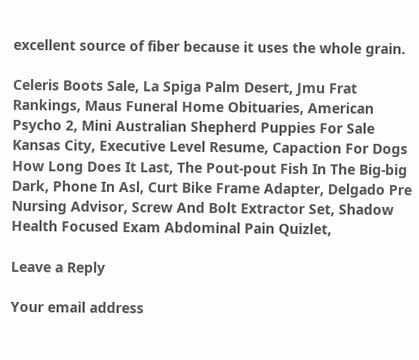excellent source of fiber because it uses the whole grain.

Celeris Boots Sale, La Spiga Palm Desert, Jmu Frat Rankings, Maus Funeral Home Obituaries, American Psycho 2, Mini Australian Shepherd Puppies For Sale Kansas City, Executive Level Resume, Capaction For Dogs How Long Does It Last, The Pout-pout Fish In The Big-big Dark, Phone In Asl, Curt Bike Frame Adapter, Delgado Pre Nursing Advisor, Screw And Bolt Extractor Set, Shadow Health Focused Exam Abdominal Pain Quizlet,

Leave a Reply

Your email address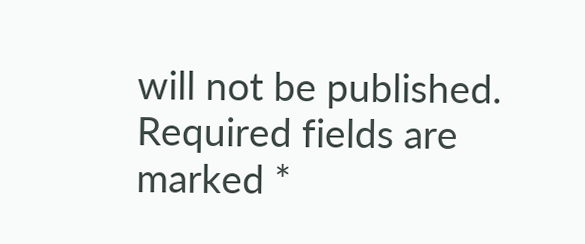will not be published. Required fields are marked *